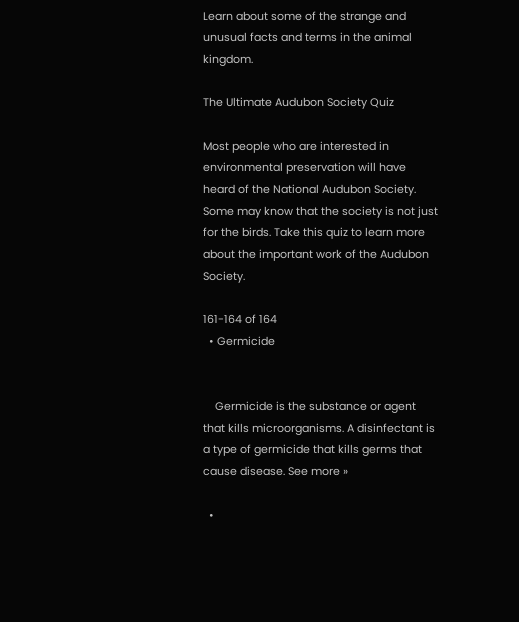Learn about some of the strange and unusual facts and terms in the animal kingdom.

The Ultimate Audubon Society Quiz

Most people who are interested in environmental preservation will have heard of the National Audubon Society. Some may know that the society is not just for the birds. Take this quiz to learn more about the important work of the Audubon Society.

161-164 of 164
  • Germicide


    Germicide is the substance or agent that kills microorganisms. A disinfectant is a type of germicide that kills germs that cause disease. See more »

  •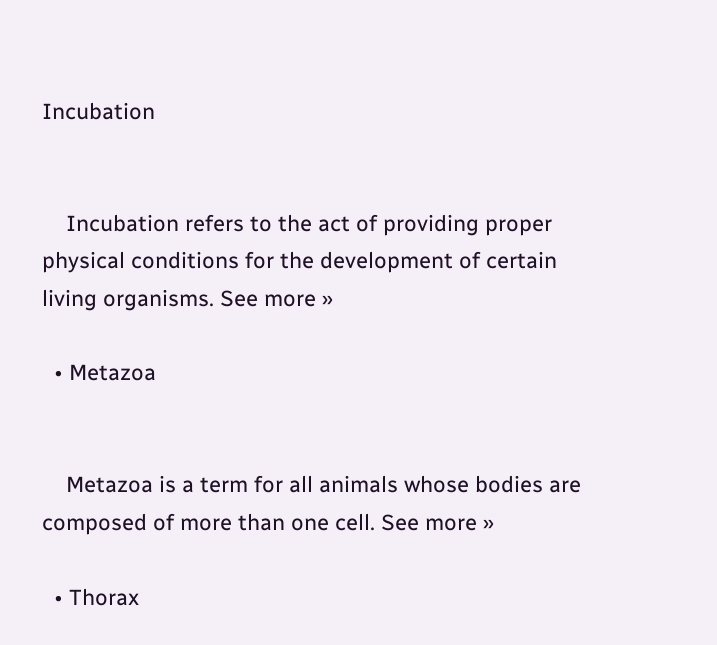Incubation


    Incubation refers to the act of providing proper physical conditions for the development of certain living organisms. See more »

  • Metazoa


    Metazoa is a term for all animals whose bodies are composed of more than one cell. See more »

  • Thorax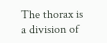The thorax is a division of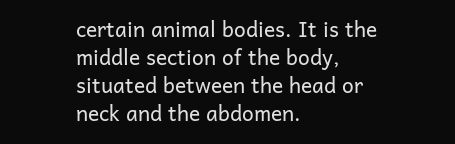certain animal bodies. It is the middle section of the body, situated between the head or neck and the abdomen.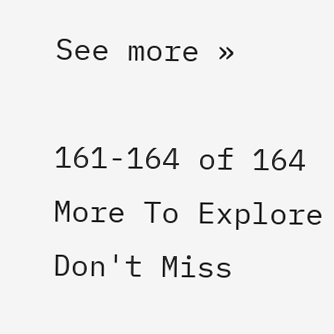See more »

161-164 of 164
More To Explore
Don't Miss